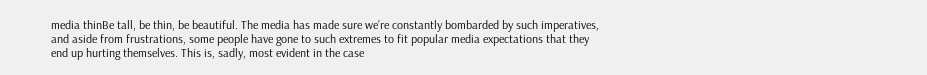media thinBe tall, be thin, be beautiful. The media has made sure we’re constantly bombarded by such imperatives, and aside from frustrations, some people have gone to such extremes to fit popular media expectations that they end up hurting themselves. This is, sadly, most evident in the case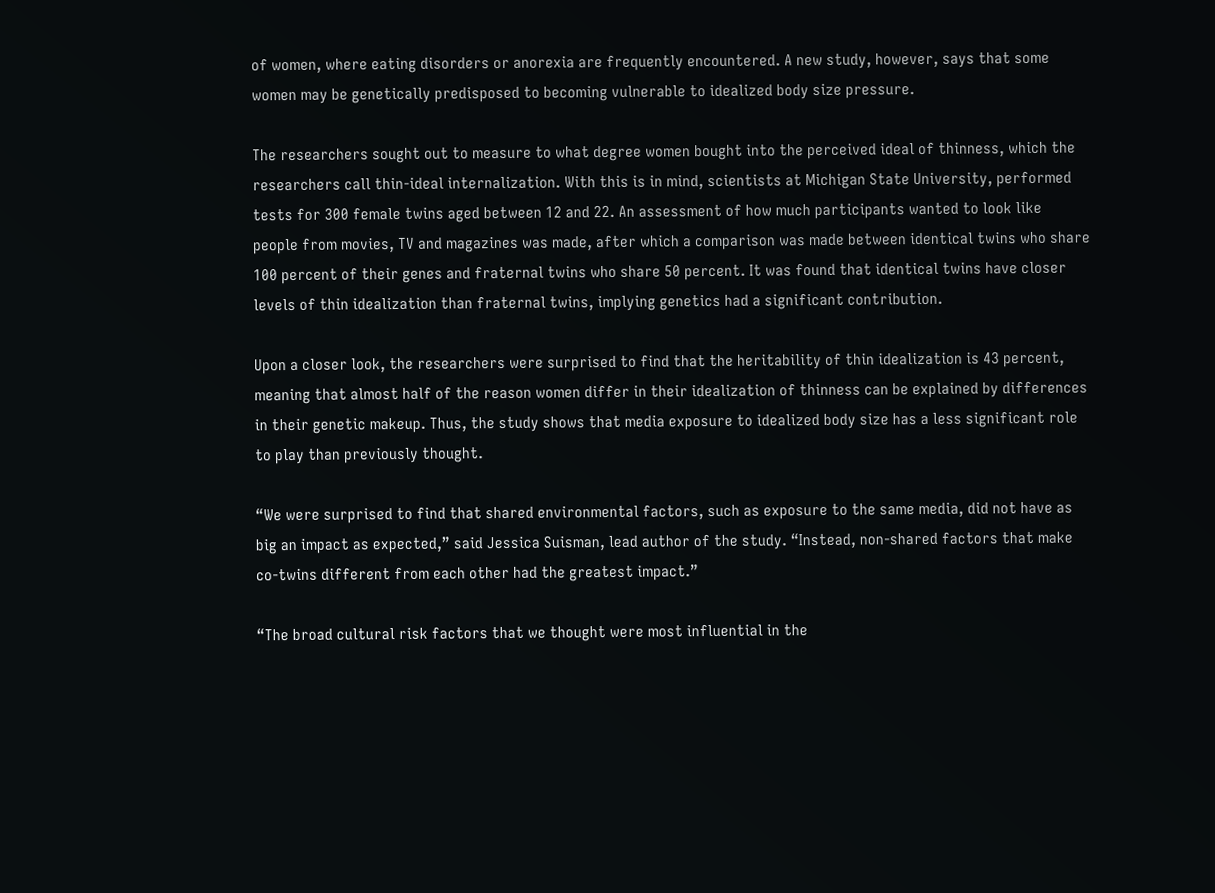of women, where eating disorders or anorexia are frequently encountered. A new study, however, says that some women may be genetically predisposed to becoming vulnerable to idealized body size pressure.

The researchers sought out to measure to what degree women bought into the perceived ideal of thinness, which the researchers call thin-ideal internalization. With this is in mind, scientists at Michigan State University, performed tests for 300 female twins aged between 12 and 22. An assessment of how much participants wanted to look like people from movies, TV and magazines was made, after which a comparison was made between identical twins who share 100 percent of their genes and fraternal twins who share 50 percent. It was found that identical twins have closer levels of thin idealization than fraternal twins, implying genetics had a significant contribution.

Upon a closer look, the researchers were surprised to find that the heritability of thin idealization is 43 percent, meaning that almost half of the reason women differ in their idealization of thinness can be explained by differences in their genetic makeup. Thus, the study shows that media exposure to idealized body size has a less significant role to play than previously thought.

“We were surprised to find that shared environmental factors, such as exposure to the same media, did not have as big an impact as expected,” said Jessica Suisman, lead author of the study. “Instead, non-shared factors that make co-twins different from each other had the greatest impact.”

“The broad cultural risk factors that we thought were most influential in the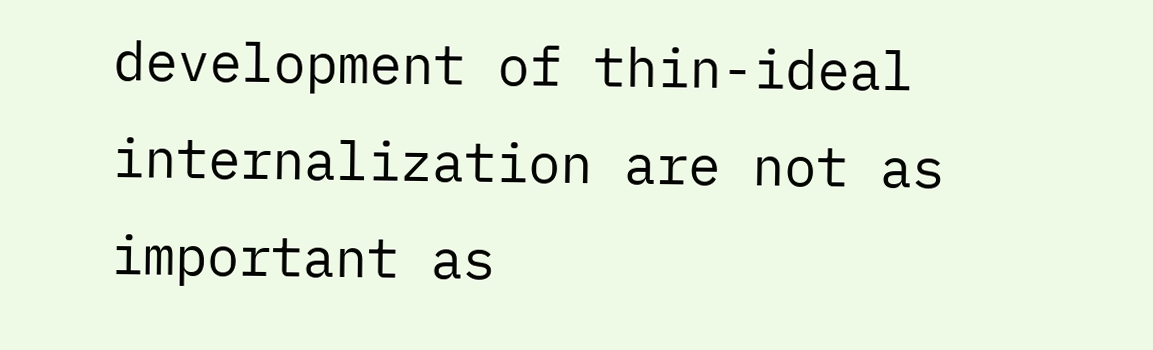development of thin-ideal internalization are not as important as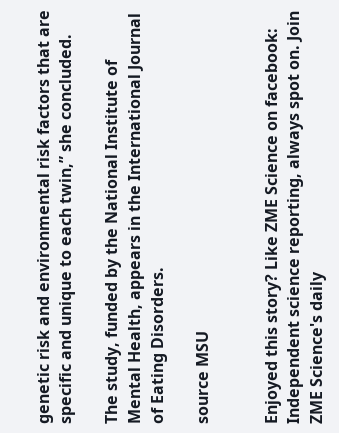genetic risk and environmental risk factors that are specific and unique to each twin,” she concluded.

The study, funded by the National Institute of Mental Health, appears in the International Journal of Eating Disorders.

source MSU


Enjoyed this story? Like ZME Science on facebook:
Independent science reporting, always spot on. Join ZME Science's daily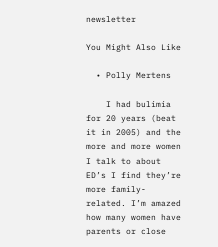newsletter

You Might Also Like

  • Polly Mertens

    I had bulimia for 20 years (beat it in 2005) and the more and more women I talk to about ED’s I find they’re more family-related. I’m amazed how many women have parents or close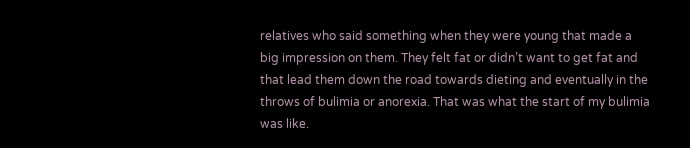relatives who said something when they were young that made a big impression on them. They felt fat or didn’t want to get fat and that lead them down the road towards dieting and eventually in the throws of bulimia or anorexia. That was what the start of my bulimia was like.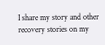I share my story and other recovery stories on my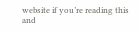website if you’re reading this and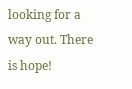looking for a way out. There is hope!